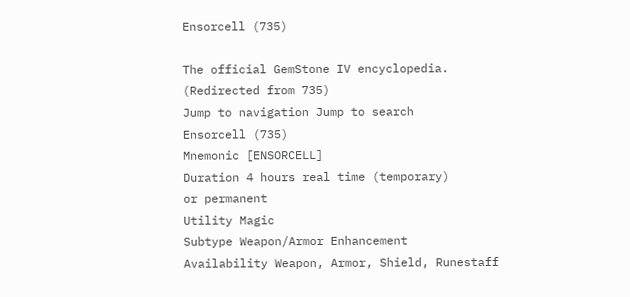Ensorcell (735)

The official GemStone IV encyclopedia.
(Redirected from 735)
Jump to navigation Jump to search
Ensorcell (735)
Mnemonic [ENSORCELL]
Duration 4 hours real time (temporary)
or permanent
Utility Magic
Subtype Weapon/Armor Enhancement
Availability Weapon, Armor, Shield, Runestaff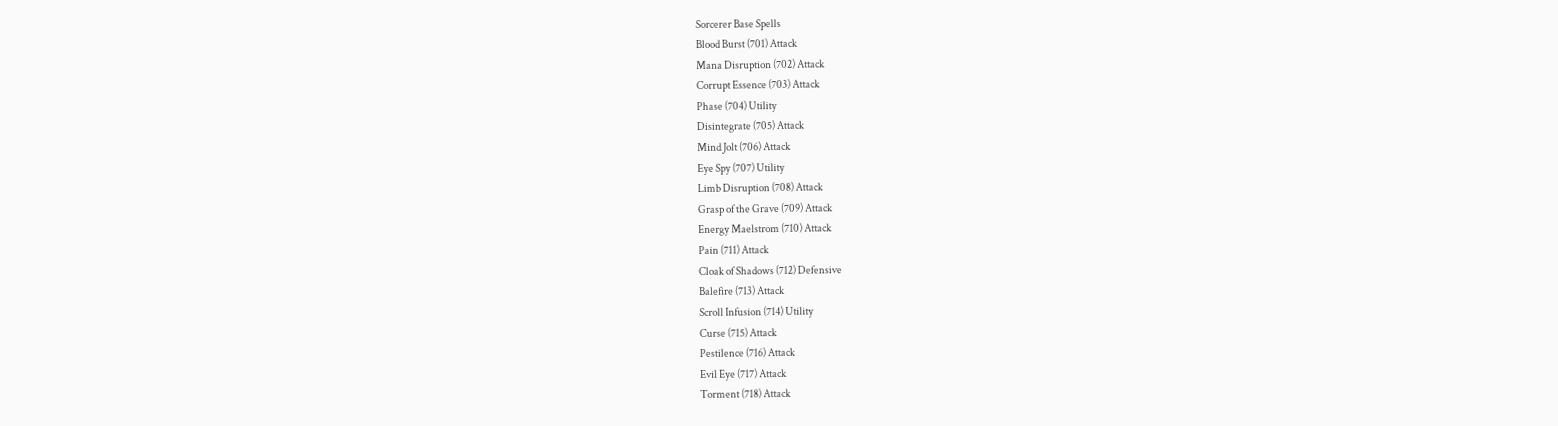Sorcerer Base Spells
Blood Burst (701) Attack
Mana Disruption (702) Attack
Corrupt Essence (703) Attack
Phase (704) Utility
Disintegrate (705) Attack
Mind Jolt (706) Attack
Eye Spy (707) Utility
Limb Disruption (708) Attack
Grasp of the Grave (709) Attack
Energy Maelstrom (710) Attack
Pain (711) Attack
Cloak of Shadows (712) Defensive
Balefire (713) Attack
Scroll Infusion (714) Utility
Curse (715) Attack
Pestilence (716) Attack
Evil Eye (717) Attack
Torment (718) Attack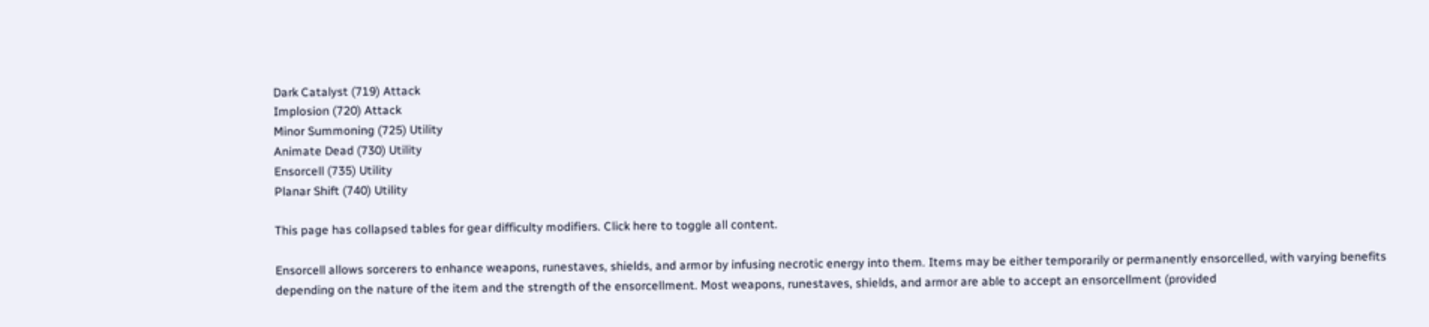Dark Catalyst (719) Attack
Implosion (720) Attack
Minor Summoning (725) Utility
Animate Dead (730) Utility
Ensorcell (735) Utility
Planar Shift (740) Utility

This page has collapsed tables for gear difficulty modifiers. Click here to toggle all content.

Ensorcell allows sorcerers to enhance weapons, runestaves, shields, and armor by infusing necrotic energy into them. Items may be either temporarily or permanently ensorcelled, with varying benefits depending on the nature of the item and the strength of the ensorcellment. Most weapons, runestaves, shields, and armor are able to accept an ensorcellment (provided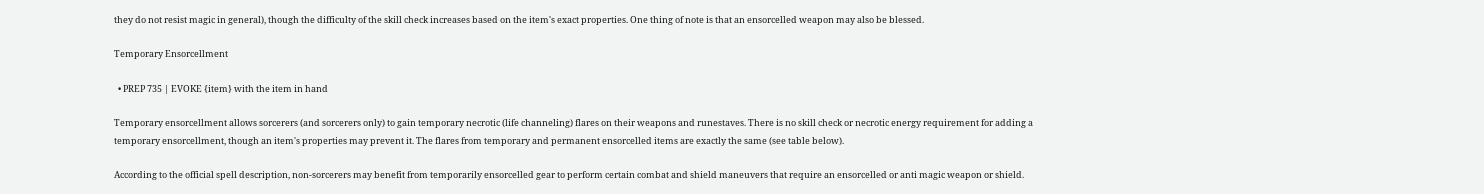they do not resist magic in general), though the difficulty of the skill check increases based on the item's exact properties. One thing of note is that an ensorcelled weapon may also be blessed.

Temporary Ensorcellment

  • PREP 735 | EVOKE {item} with the item in hand

Temporary ensorcellment allows sorcerers (and sorcerers only) to gain temporary necrotic (life channeling) flares on their weapons and runestaves. There is no skill check or necrotic energy requirement for adding a temporary ensorcellment, though an item's properties may prevent it. The flares from temporary and permanent ensorcelled items are exactly the same (see table below).

According to the official spell description, non-sorcerers may benefit from temporarily ensorcelled gear to perform certain combat and shield maneuvers that require an ensorcelled or anti magic weapon or shield.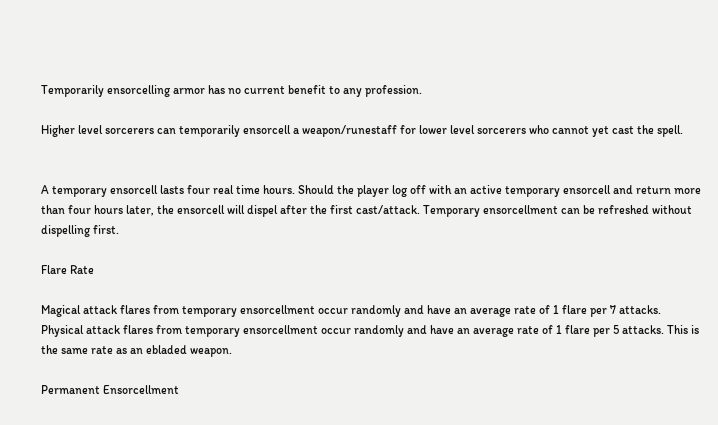Temporarily ensorcelling armor has no current benefit to any profession.

Higher level sorcerers can temporarily ensorcell a weapon/runestaff for lower level sorcerers who cannot yet cast the spell.


A temporary ensorcell lasts four real time hours. Should the player log off with an active temporary ensorcell and return more than four hours later, the ensorcell will dispel after the first cast/attack. Temporary ensorcellment can be refreshed without dispelling first.

Flare Rate

Magical attack flares from temporary ensorcellment occur randomly and have an average rate of 1 flare per 7 attacks. Physical attack flares from temporary ensorcellment occur randomly and have an average rate of 1 flare per 5 attacks. This is the same rate as an ebladed weapon.

Permanent Ensorcellment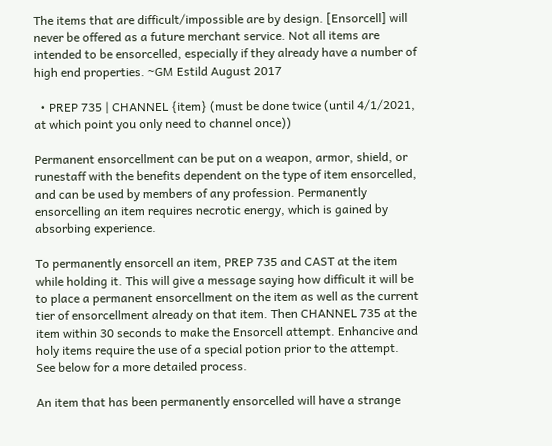The items that are difficult/impossible are by design. [Ensorcell] will never be offered as a future merchant service. Not all items are intended to be ensorcelled, especially if they already have a number of high end properties. ~GM Estild August 2017

  • PREP 735 | CHANNEL {item} (must be done twice (until 4/1/2021, at which point you only need to channel once))

Permanent ensorcellment can be put on a weapon, armor, shield, or runestaff with the benefits dependent on the type of item ensorcelled, and can be used by members of any profession. Permanently ensorcelling an item requires necrotic energy, which is gained by absorbing experience.

To permanently ensorcell an item, PREP 735 and CAST at the item while holding it. This will give a message saying how difficult it will be to place a permanent ensorcellment on the item as well as the current tier of ensorcellment already on that item. Then CHANNEL 735 at the item within 30 seconds to make the Ensorcell attempt. Enhancive and holy items require the use of a special potion prior to the attempt. See below for a more detailed process.

An item that has been permanently ensorcelled will have a strange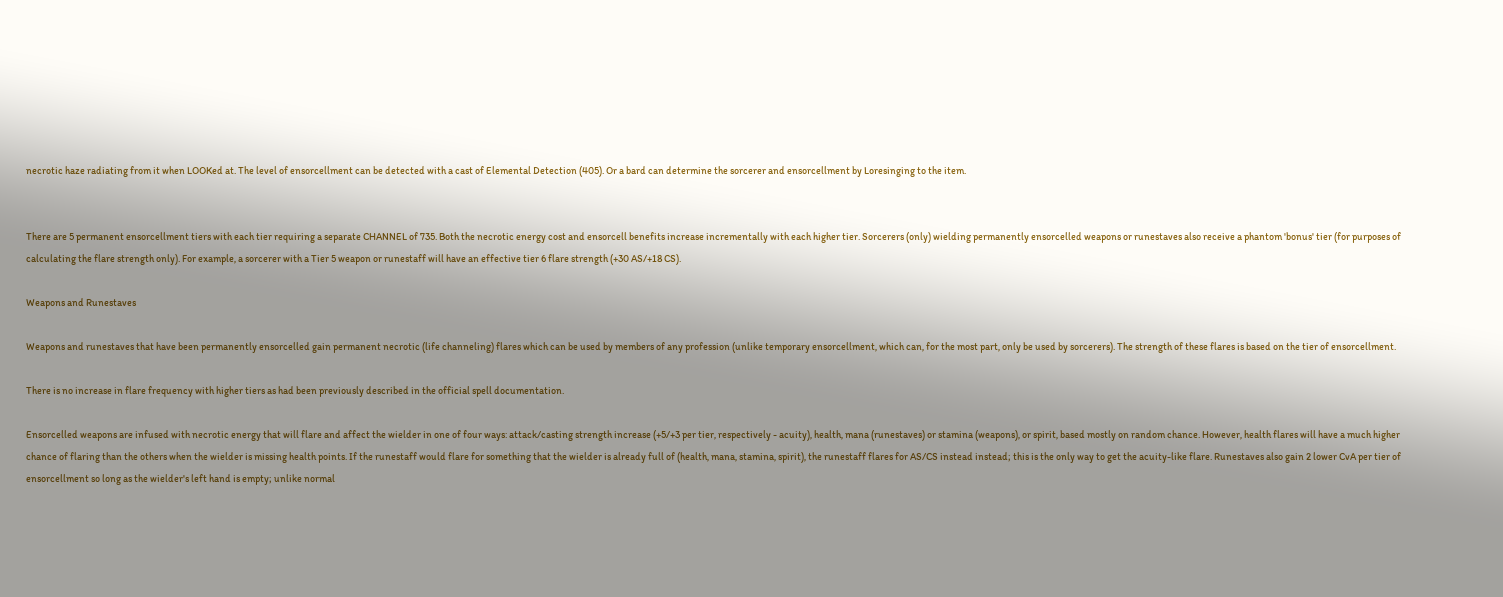necrotic haze radiating from it when LOOKed at. The level of ensorcellment can be detected with a cast of Elemental Detection (405). Or a bard can determine the sorcerer and ensorcellment by Loresinging to the item.


There are 5 permanent ensorcellment tiers with each tier requiring a separate CHANNEL of 735. Both the necrotic energy cost and ensorcell benefits increase incrementally with each higher tier. Sorcerers (only) wielding permanently ensorcelled weapons or runestaves also receive a phantom 'bonus' tier (for purposes of calculating the flare strength only). For example, a sorcerer with a Tier 5 weapon or runestaff will have an effective tier 6 flare strength (+30 AS/+18 CS).

Weapons and Runestaves

Weapons and runestaves that have been permanently ensorcelled gain permanent necrotic (life channeling) flares which can be used by members of any profession (unlike temporary ensorcellment, which can, for the most part, only be used by sorcerers). The strength of these flares is based on the tier of ensorcellment.

There is no increase in flare frequency with higher tiers as had been previously described in the official spell documentation.

Ensorcelled weapons are infused with necrotic energy that will flare and affect the wielder in one of four ways: attack/casting strength increase (+5/+3 per tier, respectively - acuity), health, mana (runestaves) or stamina (weapons), or spirit, based mostly on random chance. However, health flares will have a much higher chance of flaring than the others when the wielder is missing health points. If the runestaff would flare for something that the wielder is already full of (health, mana, stamina, spirit), the runestaff flares for AS/CS instead instead; this is the only way to get the acuity-like flare. Runestaves also gain 2 lower CvA per tier of ensorcellment so long as the wielder's left hand is empty; unlike normal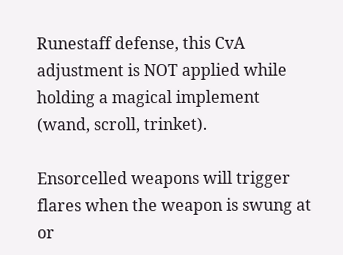Runestaff defense, this CvA adjustment is NOT applied while holding a magical implement (wand, scroll, trinket).

Ensorcelled weapons will trigger flares when the weapon is swung at or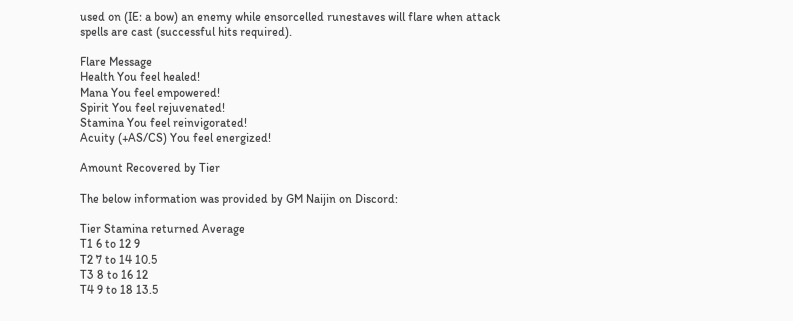used on (IE: a bow) an enemy while ensorcelled runestaves will flare when attack spells are cast (successful hits required).

Flare Message
Health You feel healed!
Mana You feel empowered!
Spirit You feel rejuvenated!
Stamina You feel reinvigorated!
Acuity (+AS/CS) You feel energized!

Amount Recovered by Tier

The below information was provided by GM Naijin on Discord:

Tier Stamina returned Average
T1 6 to 12 9
T2 7 to 14 10.5
T3 8 to 16 12
T4 9 to 18 13.5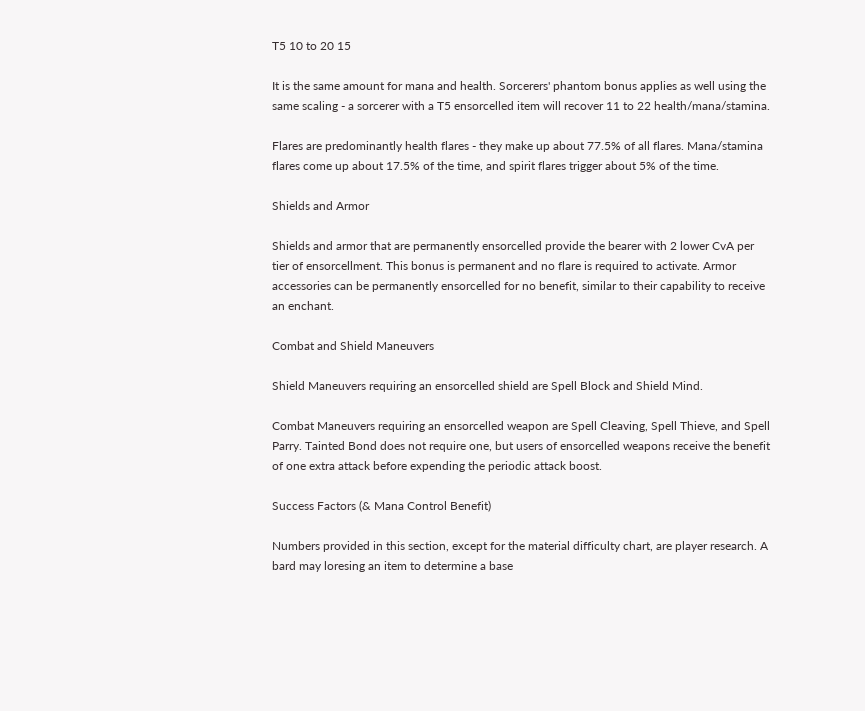T5 10 to 20 15

It is the same amount for mana and health. Sorcerers' phantom bonus applies as well using the same scaling - a sorcerer with a T5 ensorcelled item will recover 11 to 22 health/mana/stamina.

Flares are predominantly health flares - they make up about 77.5% of all flares. Mana/stamina flares come up about 17.5% of the time, and spirit flares trigger about 5% of the time.

Shields and Armor

Shields and armor that are permanently ensorcelled provide the bearer with 2 lower CvA per tier of ensorcellment. This bonus is permanent and no flare is required to activate. Armor accessories can be permanently ensorcelled for no benefit, similar to their capability to receive an enchant.

Combat and Shield Maneuvers

Shield Maneuvers requiring an ensorcelled shield are Spell Block and Shield Mind.

Combat Maneuvers requiring an ensorcelled weapon are Spell Cleaving, Spell Thieve, and Spell Parry. Tainted Bond does not require one, but users of ensorcelled weapons receive the benefit of one extra attack before expending the periodic attack boost.

Success Factors (& Mana Control Benefit)

Numbers provided in this section, except for the material difficulty chart, are player research. A bard may loresing an item to determine a base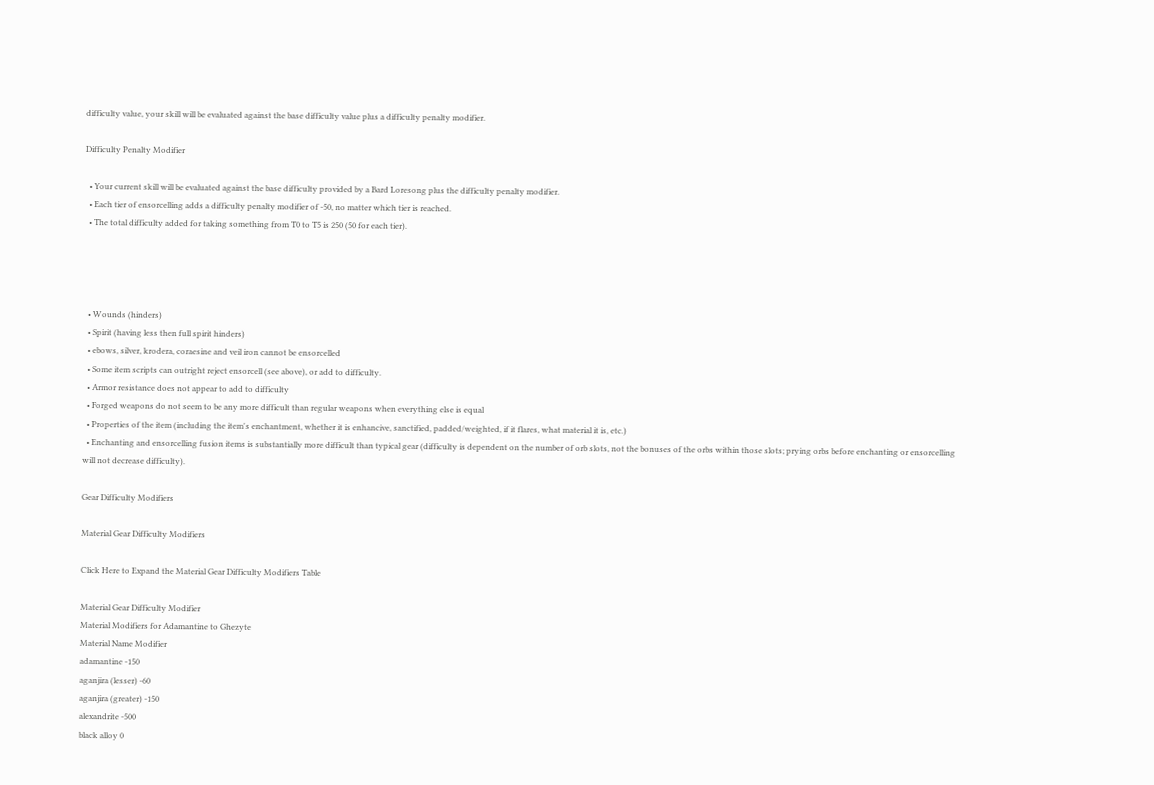difficulty value, your skill will be evaluated against the base difficulty value plus a difficulty penalty modifier.

Difficulty Penalty Modifier

  • Your current skill will be evaluated against the base difficulty provided by a Bard Loresong plus the difficulty penalty modifier.
  • Each tier of ensorcelling adds a difficulty penalty modifier of -50, no matter which tier is reached.
  • The total difficulty added for taking something from T0 to T5 is 250 (50 for each tier).




  • Wounds (hinders)
  • Spirit (having less then full spirit hinders)
  • ebows, silver, krodera, coraesine and veil iron cannot be ensorcelled
  • Some item scripts can outright reject ensorcell (see above), or add to difficulty.
  • Armor resistance does not appear to add to difficulty
  • Forged weapons do not seem to be any more difficult than regular weapons when everything else is equal
  • Properties of the item (including the item's enchantment, whether it is enhancive, sanctified, padded/weighted, if it flares, what material it is, etc.)
  • Enchanting and ensorcelling fusion items is substantially more difficult than typical gear (difficulty is dependent on the number of orb slots, not the bonuses of the orbs within those slots; prying orbs before enchanting or ensorcelling will not decrease difficulty).

Gear Difficulty Modifiers

Material Gear Difficulty Modifiers

Click Here to Expand the Material Gear Difficulty Modifiers Table

Material Gear Difficulty Modifier
Material Modifiers for Adamantine to Ghezyte
Material Name Modifier
adamantine -150
aganjira (lesser) -60
aganjira (greater) -150
alexandrite -500
black alloy 0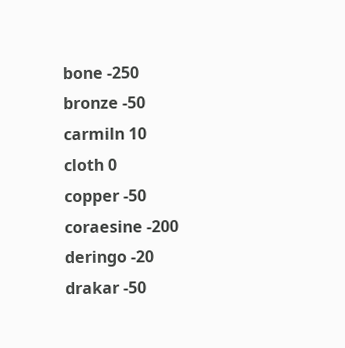bone -250
bronze -50
carmiln 10
cloth 0
copper -50
coraesine -200
deringo -20
drakar -50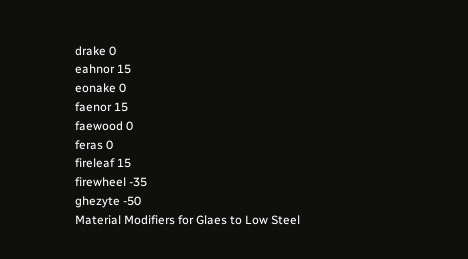drake 0
eahnor 15
eonake 0
faenor 15
faewood 0
feras 0
fireleaf 15
firewheel -35
ghezyte -50
Material Modifiers for Glaes to Low Steel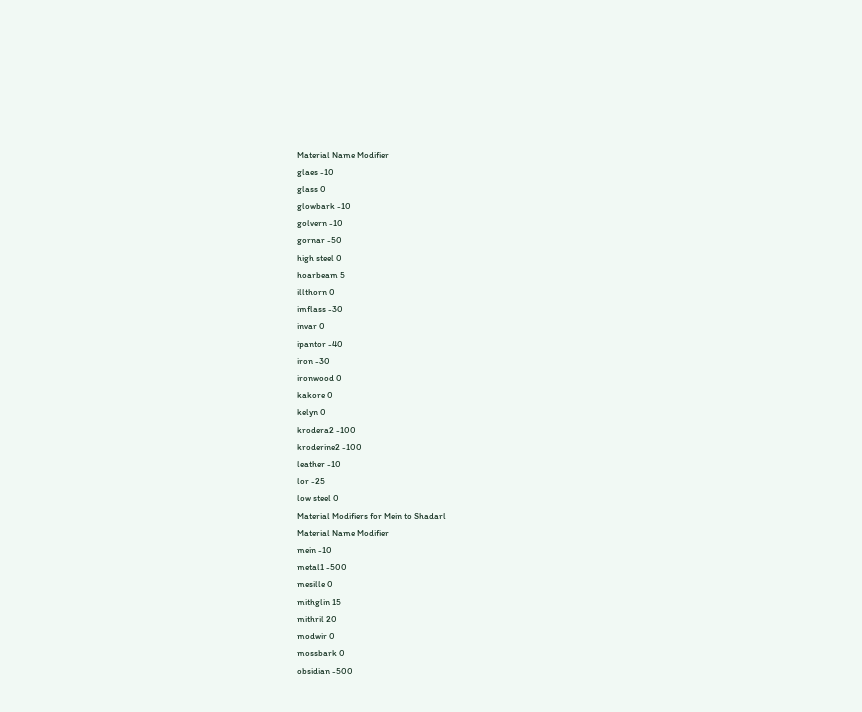Material Name Modifier
glaes -10
glass 0
glowbark -10
golvern -10
gornar -50
high steel 0
hoarbeam 5
illthorn 0
imflass -30
invar 0
ipantor -40
iron -30
ironwood 0
kakore 0
kelyn 0
krodera2 -100
kroderine2 -100
leather -10
lor -25
low steel 0
Material Modifiers for Mein to Shadarl
Material Name Modifier
mein -10
metal1 -500
mesille 0
mithglin 15
mithril 20
modwir 0
mossbark 0
obsidian -500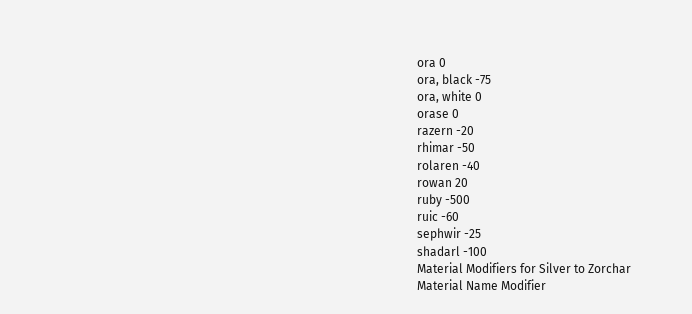ora 0
ora, black -75
ora, white 0
orase 0
razern -20
rhimar -50
rolaren -40
rowan 20
ruby -500
ruic -60
sephwir -25
shadarl -100
Material Modifiers for Silver to Zorchar
Material Name Modifier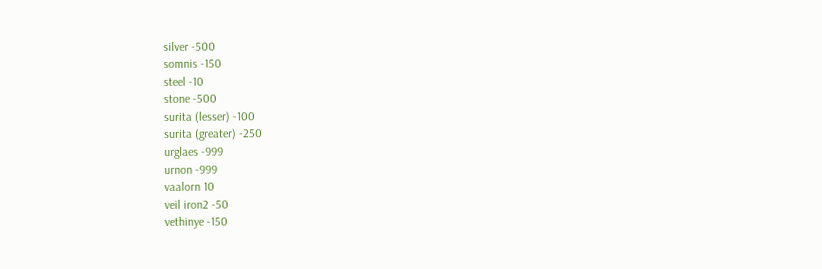silver -500
somnis -150
steel -10
stone -500
surita (lesser) -100
surita (greater) -250
urglaes -999
urnon -999
vaalorn 10
veil iron2 -50
vethinye -150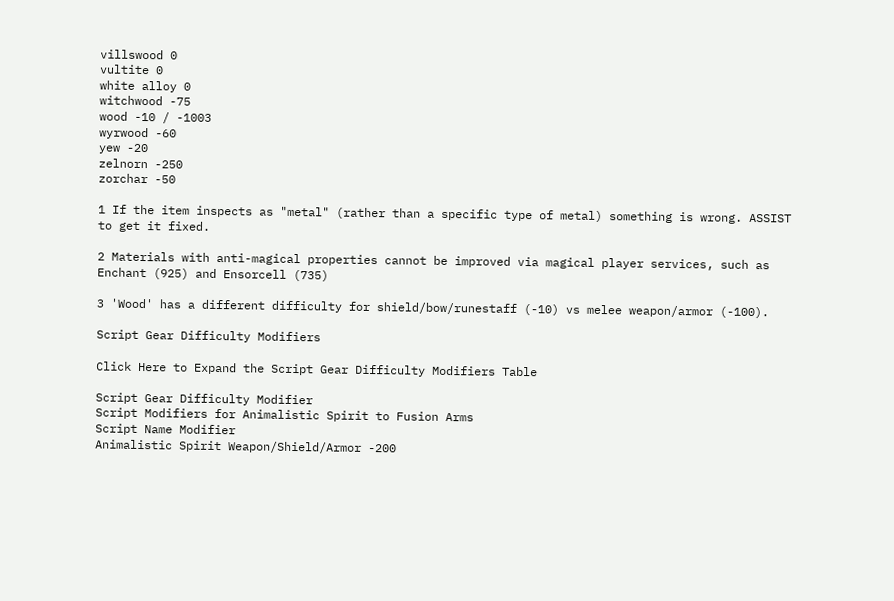villswood 0
vultite 0
white alloy 0
witchwood -75
wood -10 / -1003
wyrwood -60
yew -20
zelnorn -250
zorchar -50

1 If the item inspects as "metal" (rather than a specific type of metal) something is wrong. ASSIST to get it fixed.

2 Materials with anti-magical properties cannot be improved via magical player services, such as Enchant (925) and Ensorcell (735)

3 'Wood' has a different difficulty for shield/bow/runestaff (-10) vs melee weapon/armor (-100).

Script Gear Difficulty Modifiers

Click Here to Expand the Script Gear Difficulty Modifiers Table

Script Gear Difficulty Modifier
Script Modifiers for Animalistic Spirit to Fusion Arms
Script Name Modifier
Animalistic Spirit Weapon/Shield/Armor -200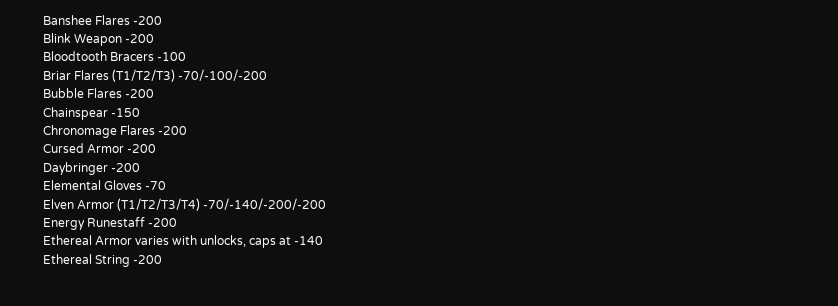Banshee Flares -200
Blink Weapon -200
Bloodtooth Bracers -100
Briar Flares (T1/T2/T3) -70/-100/-200
Bubble Flares -200
Chainspear -150
Chronomage Flares -200
Cursed Armor -200
Daybringer -200
Elemental Gloves -70
Elven Armor (T1/T2/T3/T4) -70/-140/-200/-200
Energy Runestaff -200
Ethereal Armor varies with unlocks, caps at -140
Ethereal String -200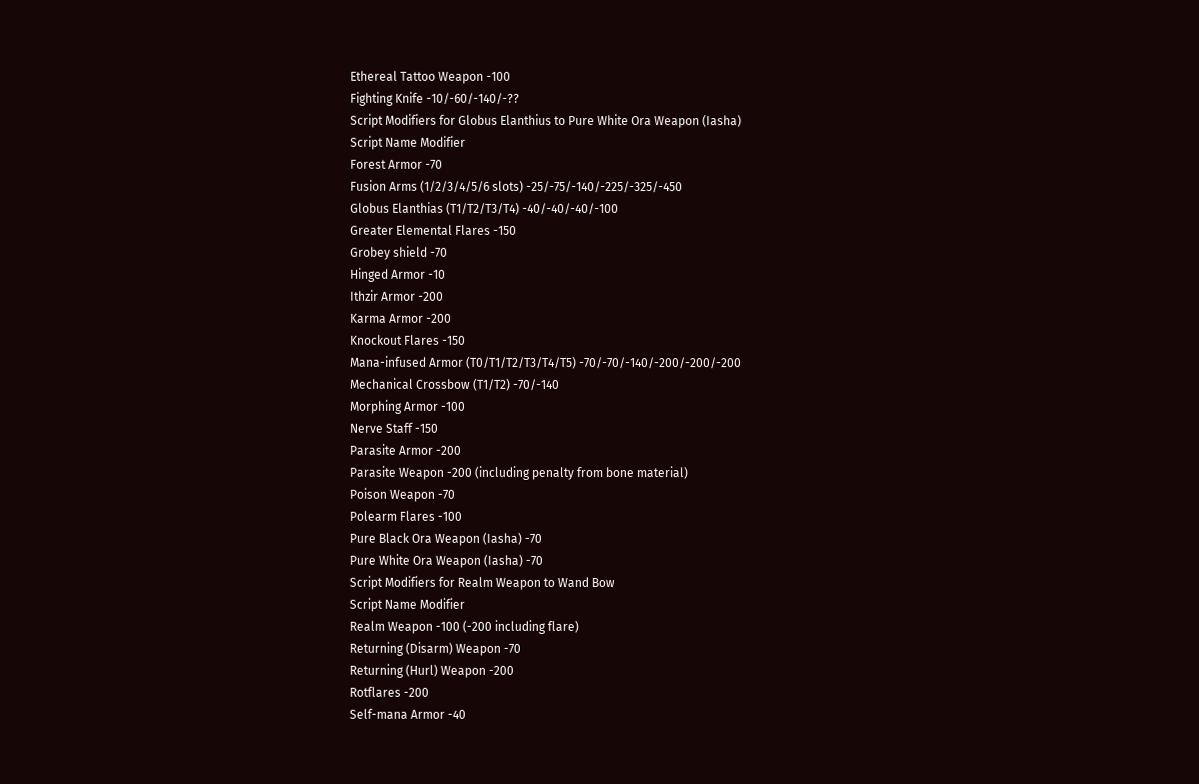Ethereal Tattoo Weapon -100
Fighting Knife -10/-60/-140/-??
Script Modifiers for Globus Elanthius to Pure White Ora Weapon (Iasha)
Script Name Modifier
Forest Armor -70
Fusion Arms (1/2/3/4/5/6 slots) -25/-75/-140/-225/-325/-450
Globus Elanthias (T1/T2/T3/T4) -40/-40/-40/-100
Greater Elemental Flares -150
Grobey shield -70
Hinged Armor -10
Ithzir Armor -200
Karma Armor -200
Knockout Flares -150
Mana-infused Armor (T0/T1/T2/T3/T4/T5) -70/-70/-140/-200/-200/-200
Mechanical Crossbow (T1/T2) -70/-140
Morphing Armor -100
Nerve Staff -150
Parasite Armor -200
Parasite Weapon -200 (including penalty from bone material)
Poison Weapon -70
Polearm Flares -100
Pure Black Ora Weapon (Iasha) -70
Pure White Ora Weapon (Iasha) -70
Script Modifiers for Realm Weapon to Wand Bow
Script Name Modifier
Realm Weapon -100 (-200 including flare)
Returning (Disarm) Weapon -70
Returning (Hurl) Weapon -200
Rotflares -200
Self-mana Armor -40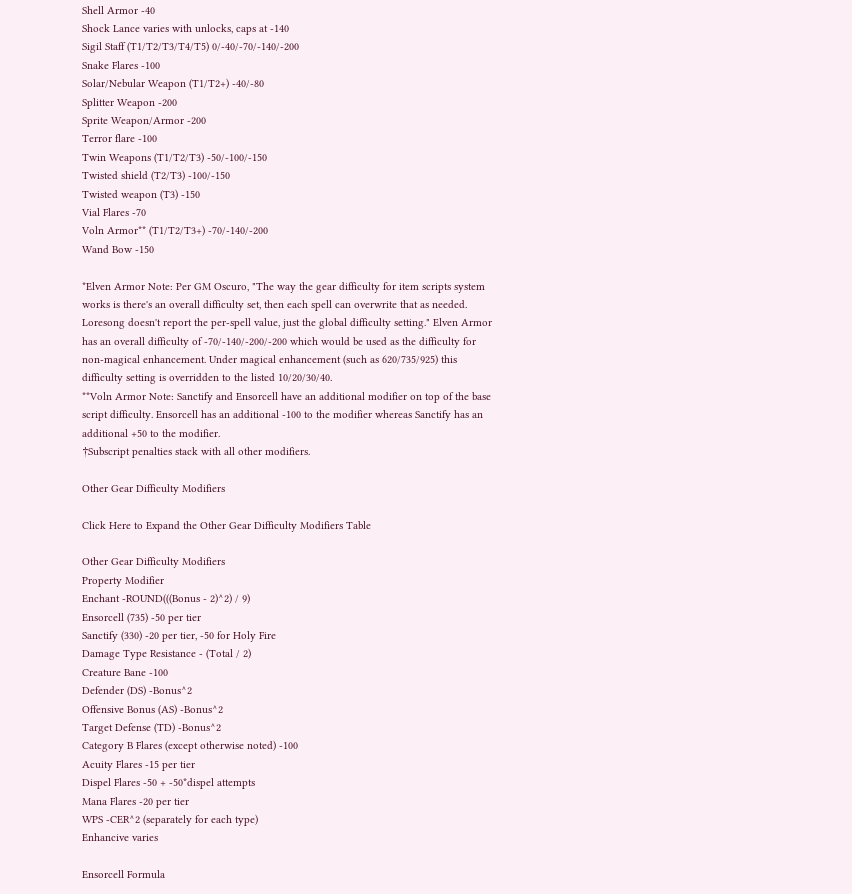Shell Armor -40
Shock Lance varies with unlocks, caps at -140
Sigil Staff (T1/T2/T3/T4/T5) 0/-40/-70/-140/-200
Snake Flares -100
Solar/Nebular Weapon (T1/T2+) -40/-80
Splitter Weapon -200
Sprite Weapon/Armor -200
Terror flare -100
Twin Weapons (T1/T2/T3) -50/-100/-150
Twisted shield (T2/T3) -100/-150
Twisted weapon (T3) -150
Vial Flares -70
Voln Armor** (T1/T2/T3+) -70/-140/-200
Wand Bow -150

*Elven Armor Note: Per GM Oscuro, "The way the gear difficulty for item scripts system works is there's an overall difficulty set, then each spell can overwrite that as needed. Loresong doesn't report the per-spell value, just the global difficulty setting." Elven Armor has an overall difficulty of -70/-140/-200/-200 which would be used as the difficulty for non-magical enhancement. Under magical enhancement (such as 620/735/925) this difficulty setting is overridden to the listed 10/20/30/40.
**Voln Armor Note: Sanctify and Ensorcell have an additional modifier on top of the base script difficulty. Ensorcell has an additional -100 to the modifier whereas Sanctify has an additional +50 to the modifier.
†Subscript penalties stack with all other modifiers.

Other Gear Difficulty Modifiers

Click Here to Expand the Other Gear Difficulty Modifiers Table

Other Gear Difficulty Modifiers
Property Modifier
Enchant -ROUND(((Bonus - 2)^2) / 9)
Ensorcell (735) -50 per tier
Sanctify (330) -20 per tier, -50 for Holy Fire
Damage Type Resistance - (Total / 2)
Creature Bane -100
Defender (DS) -Bonus^2
Offensive Bonus (AS) -Bonus^2
Target Defense (TD) -Bonus^2
Category B Flares (except otherwise noted) -100
Acuity Flares -15 per tier
Dispel Flares -50 + -50*dispel attempts
Mana Flares -20 per tier
WPS -CER^2 (separately for each type)
Enhancive varies

Ensorcell Formula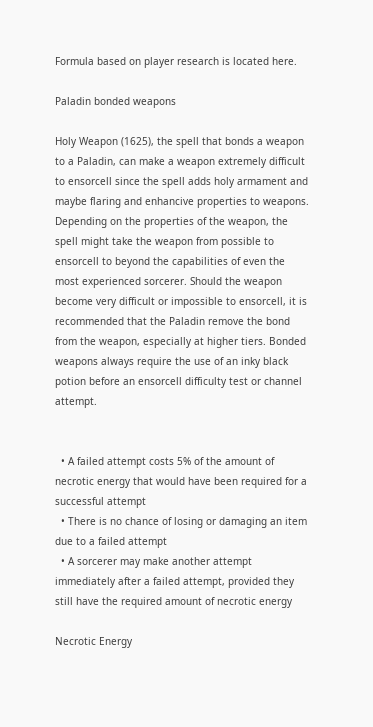Formula based on player research is located here.

Paladin bonded weapons

Holy Weapon (1625), the spell that bonds a weapon to a Paladin, can make a weapon extremely difficult to ensorcell since the spell adds holy armament and maybe flaring and enhancive properties to weapons. Depending on the properties of the weapon, the spell might take the weapon from possible to ensorcell to beyond the capabilities of even the most experienced sorcerer. Should the weapon become very difficult or impossible to ensorcell, it is recommended that the Paladin remove the bond from the weapon, especially at higher tiers. Bonded weapons always require the use of an inky black potion before an ensorcell difficulty test or channel attempt.


  • A failed attempt costs 5% of the amount of necrotic energy that would have been required for a successful attempt
  • There is no chance of losing or damaging an item due to a failed attempt
  • A sorcerer may make another attempt immediately after a failed attempt, provided they still have the required amount of necrotic energy

Necrotic Energy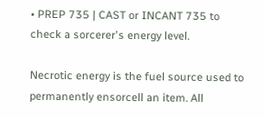• PREP 735 | CAST or INCANT 735 to check a sorcerer's energy level.

Necrotic energy is the fuel source used to permanently ensorcell an item. All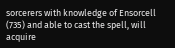sorcerers with knowledge of Ensorcell (735) and able to cast the spell, will acquire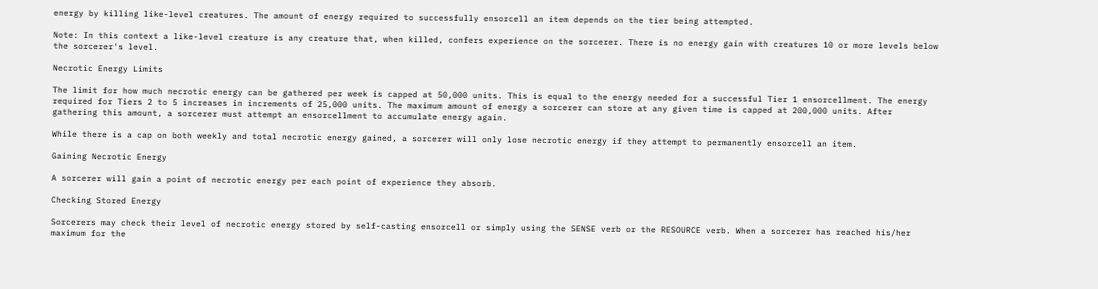energy by killing like-level creatures. The amount of energy required to successfully ensorcell an item depends on the tier being attempted.

Note: In this context a like-level creature is any creature that, when killed, confers experience on the sorcerer. There is no energy gain with creatures 10 or more levels below the sorcerer's level.

Necrotic Energy Limits

The limit for how much necrotic energy can be gathered per week is capped at 50,000 units. This is equal to the energy needed for a successful Tier 1 ensorcellment. The energy required for Tiers 2 to 5 increases in increments of 25,000 units. The maximum amount of energy a sorcerer can store at any given time is capped at 200,000 units. After gathering this amount, a sorcerer must attempt an ensorcellment to accumulate energy again.

While there is a cap on both weekly and total necrotic energy gained, a sorcerer will only lose necrotic energy if they attempt to permanently ensorcell an item.

Gaining Necrotic Energy

A sorcerer will gain a point of necrotic energy per each point of experience they absorb.

Checking Stored Energy

Sorcerers may check their level of necrotic energy stored by self-casting ensorcell or simply using the SENSE verb or the RESOURCE verb. When a sorcerer has reached his/her maximum for the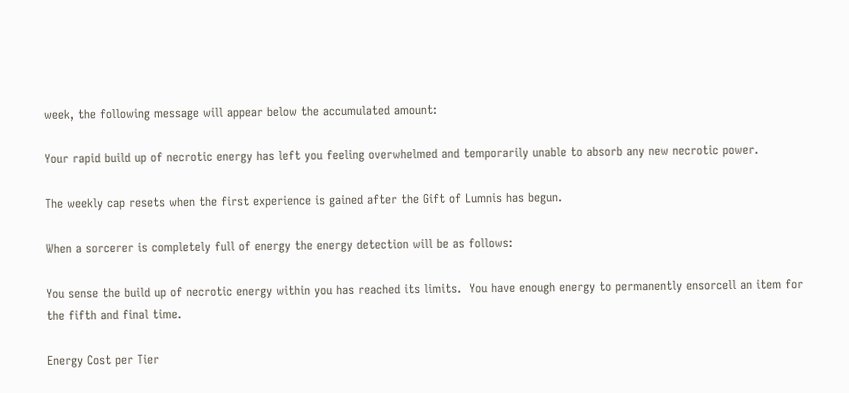week, the following message will appear below the accumulated amount:

Your rapid build up of necrotic energy has left you feeling overwhelmed and temporarily unable to absorb any new necrotic power.

The weekly cap resets when the first experience is gained after the Gift of Lumnis has begun.

When a sorcerer is completely full of energy the energy detection will be as follows:

You sense the build up of necrotic energy within you has reached its limits.  You have enough energy to permanently ensorcell an item for the fifth and final time.

Energy Cost per Tier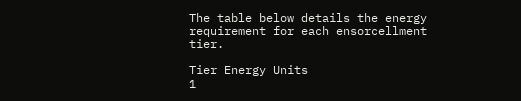The table below details the energy requirement for each ensorcellment tier.

Tier Energy Units
1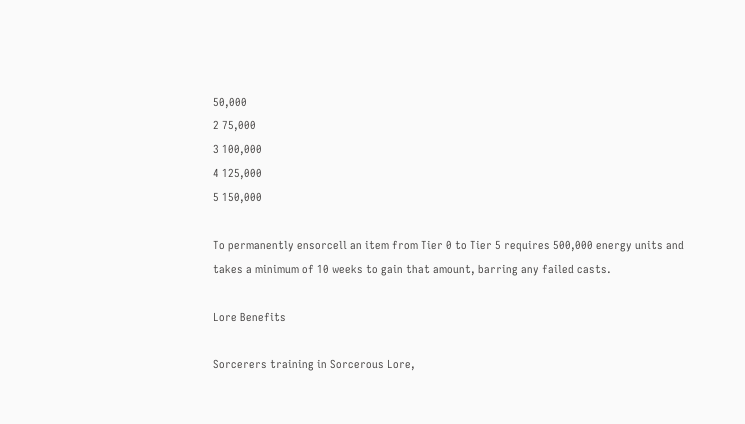50,000
2 75,000
3 100,000
4 125,000
5 150,000

To permanently ensorcell an item from Tier 0 to Tier 5 requires 500,000 energy units and takes a minimum of 10 weeks to gain that amount, barring any failed casts.

Lore Benefits

Sorcerers training in Sorcerous Lore,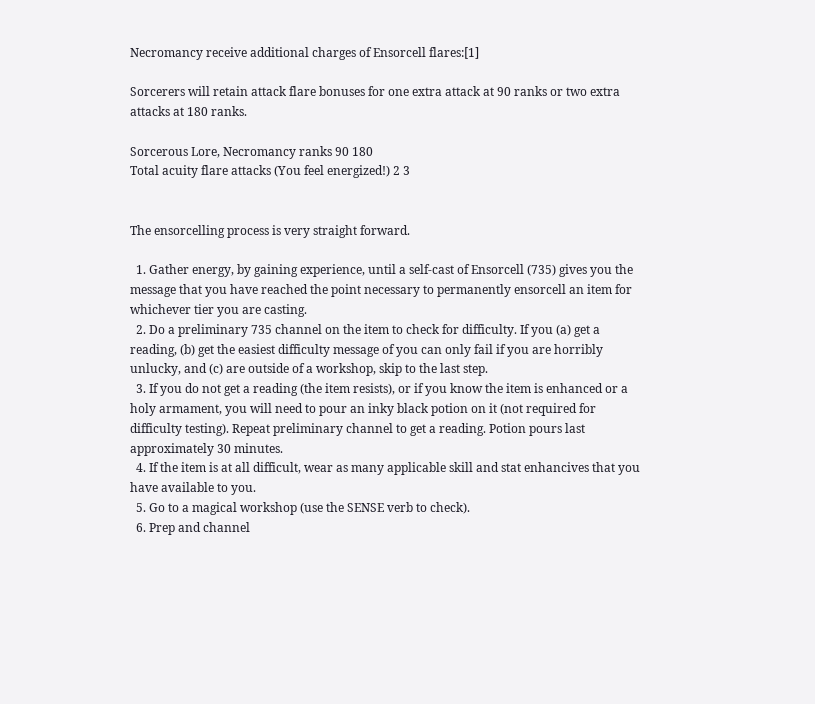Necromancy receive additional charges of Ensorcell flares:[1]

Sorcerers will retain attack flare bonuses for one extra attack at 90 ranks or two extra attacks at 180 ranks.

Sorcerous Lore, Necromancy ranks 90 180
Total acuity flare attacks (You feel energized!) 2 3


The ensorcelling process is very straight forward.

  1. Gather energy, by gaining experience, until a self-cast of Ensorcell (735) gives you the message that you have reached the point necessary to permanently ensorcell an item for whichever tier you are casting.
  2. Do a preliminary 735 channel on the item to check for difficulty. If you (a) get a reading, (b) get the easiest difficulty message of you can only fail if you are horribly unlucky, and (c) are outside of a workshop, skip to the last step.
  3. If you do not get a reading (the item resists), or if you know the item is enhanced or a holy armament, you will need to pour an inky black potion on it (not required for difficulty testing). Repeat preliminary channel to get a reading. Potion pours last approximately 30 minutes.
  4. If the item is at all difficult, wear as many applicable skill and stat enhancives that you have available to you.
  5. Go to a magical workshop (use the SENSE verb to check).
  6. Prep and channel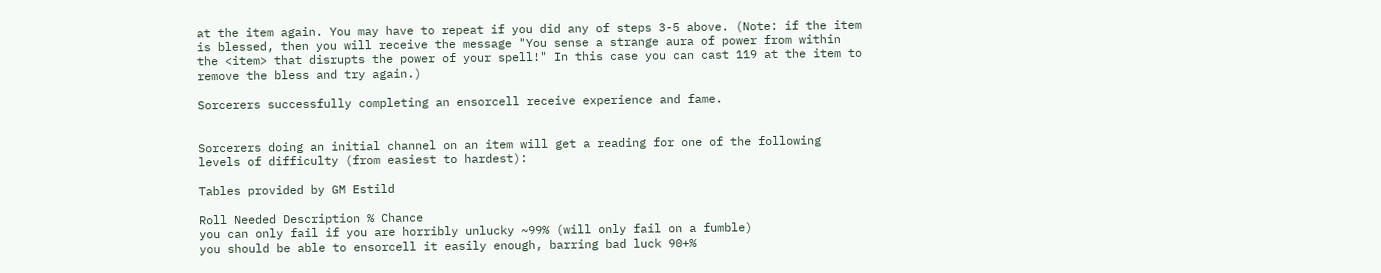at the item again. You may have to repeat if you did any of steps 3-5 above. (Note: if the item is blessed, then you will receive the message "You sense a strange aura of power from within the <item> that disrupts the power of your spell!" In this case you can cast 119 at the item to remove the bless and try again.)

Sorcerers successfully completing an ensorcell receive experience and fame.


Sorcerers doing an initial channel on an item will get a reading for one of the following levels of difficulty (from easiest to hardest):

Tables provided by GM Estild

Roll Needed Description % Chance
you can only fail if you are horribly unlucky ~99% (will only fail on a fumble)
you should be able to ensorcell it easily enough, barring bad luck 90+%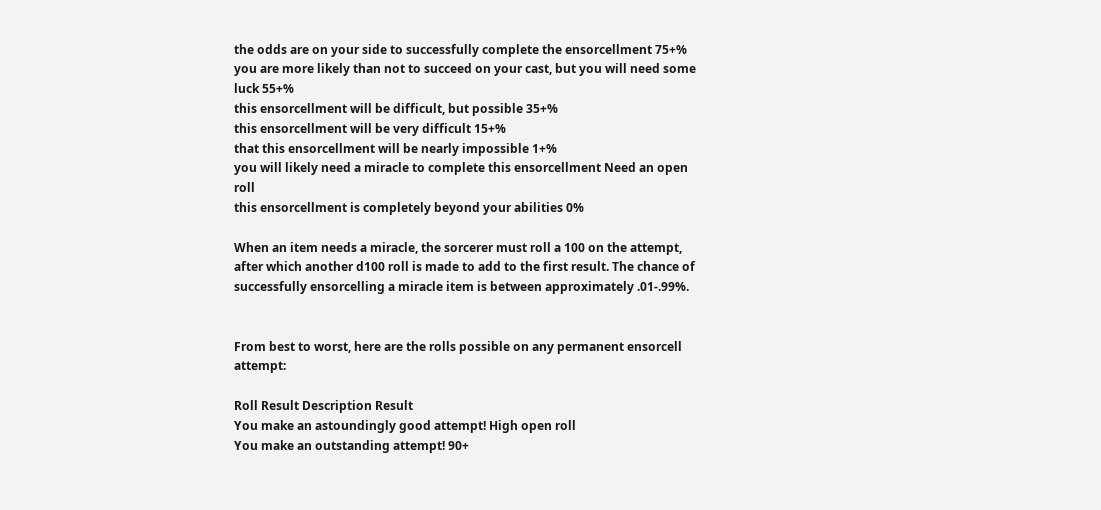the odds are on your side to successfully complete the ensorcellment 75+%
you are more likely than not to succeed on your cast, but you will need some luck 55+%
this ensorcellment will be difficult, but possible 35+%
this ensorcellment will be very difficult 15+%
that this ensorcellment will be nearly impossible 1+%
you will likely need a miracle to complete this ensorcellment Need an open roll
this ensorcellment is completely beyond your abilities 0%

When an item needs a miracle, the sorcerer must roll a 100 on the attempt, after which another d100 roll is made to add to the first result. The chance of successfully ensorcelling a miracle item is between approximately .01-.99%.


From best to worst, here are the rolls possible on any permanent ensorcell attempt:

Roll Result Description Result
You make an astoundingly good attempt! High open roll
You make an outstanding attempt! 90+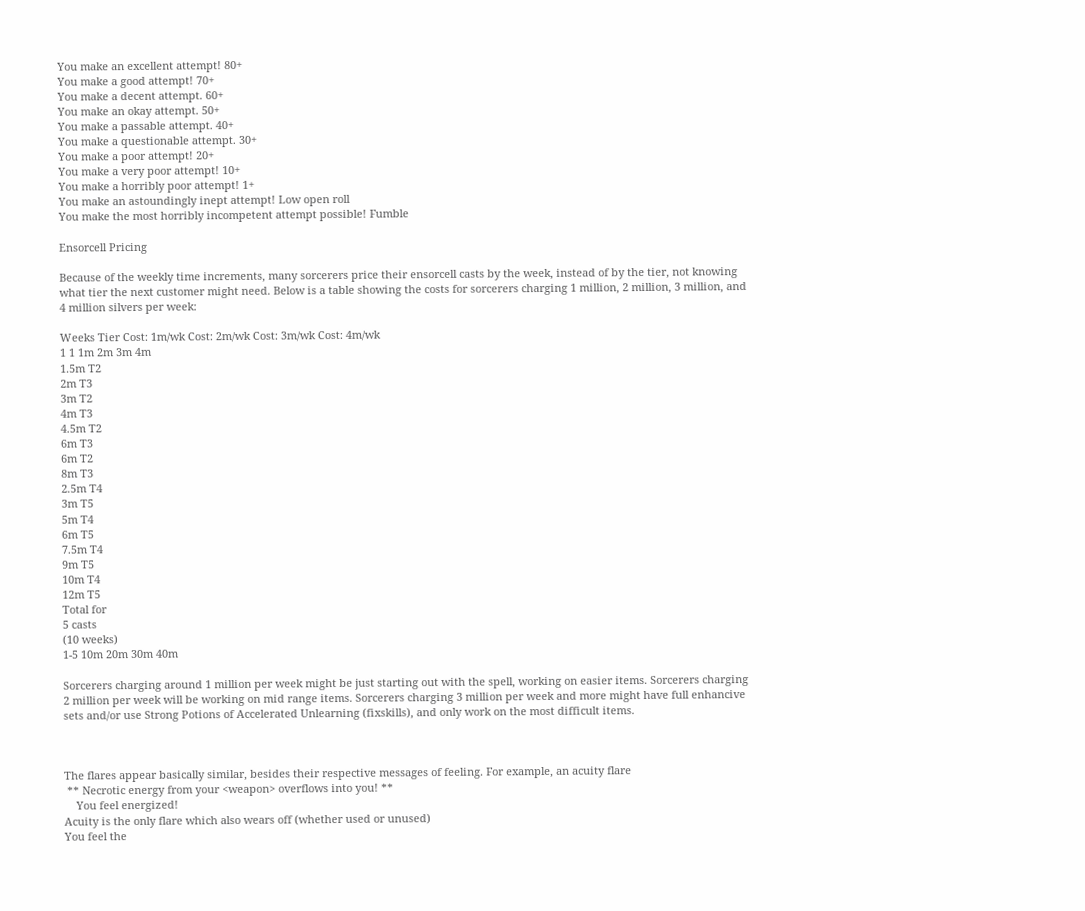You make an excellent attempt! 80+
You make a good attempt! 70+
You make a decent attempt. 60+
You make an okay attempt. 50+
You make a passable attempt. 40+
You make a questionable attempt. 30+
You make a poor attempt! 20+
You make a very poor attempt! 10+
You make a horribly poor attempt! 1+
You make an astoundingly inept attempt! Low open roll
You make the most horribly incompetent attempt possible! Fumble

Ensorcell Pricing

Because of the weekly time increments, many sorcerers price their ensorcell casts by the week, instead of by the tier, not knowing what tier the next customer might need. Below is a table showing the costs for sorcerers charging 1 million, 2 million, 3 million, and 4 million silvers per week:

Weeks Tier Cost: 1m/wk Cost: 2m/wk Cost: 3m/wk Cost: 4m/wk
1 1 1m 2m 3m 4m
1.5m T2
2m T3
3m T2
4m T3
4.5m T2
6m T3
6m T2
8m T3
2.5m T4
3m T5
5m T4
6m T5
7.5m T4
9m T5
10m T4
12m T5
Total for
5 casts
(10 weeks)
1-5 10m 20m 30m 40m

Sorcerers charging around 1 million per week might be just starting out with the spell, working on easier items. Sorcerers charging 2 million per week will be working on mid range items. Sorcerers charging 3 million per week and more might have full enhancive sets and/or use Strong Potions of Accelerated Unlearning (fixskills), and only work on the most difficult items.



The flares appear basically similar, besides their respective messages of feeling. For example, an acuity flare
 ** Necrotic energy from your <weapon> overflows into you! **
    You feel energized!
Acuity is the only flare which also wears off (whether used or unused)
You feel the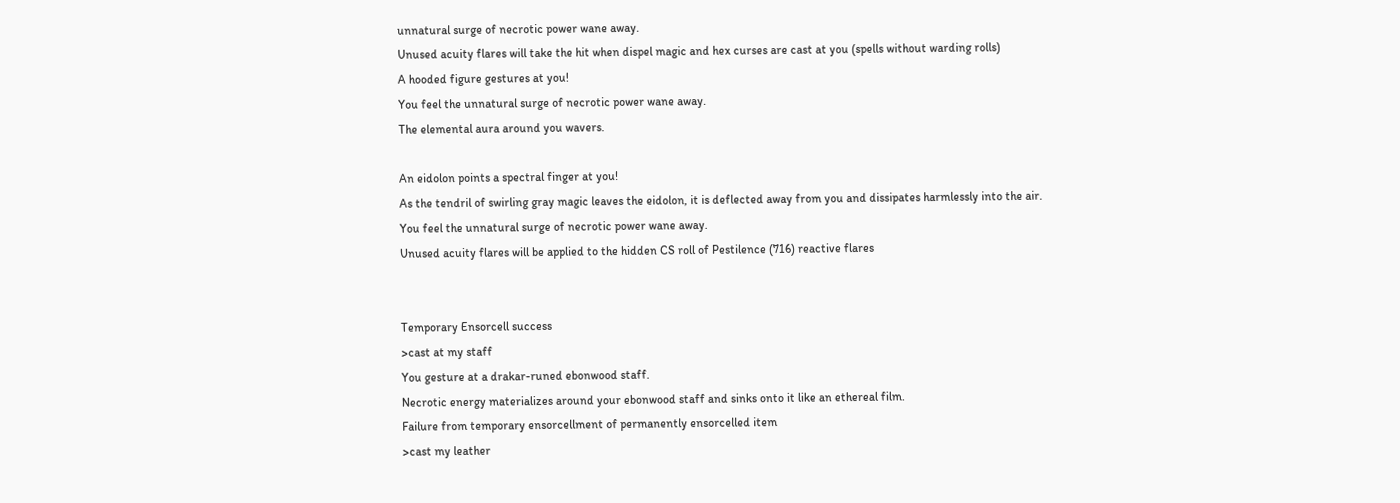unnatural surge of necrotic power wane away.
Unused acuity flares will take the hit when dispel magic and hex curses are cast at you (spells without warding rolls)
A hooded figure gestures at you!
You feel the unnatural surge of necrotic power wane away.
The elemental aura around you wavers.

An eidolon points a spectral finger at you!
As the tendril of swirling gray magic leaves the eidolon, it is deflected away from you and dissipates harmlessly into the air.
You feel the unnatural surge of necrotic power wane away.
Unused acuity flares will be applied to the hidden CS roll of Pestilence (716) reactive flares


Temporary Ensorcell success
>cast at my staff
You gesture at a drakar-runed ebonwood staff.
Necrotic energy materializes around your ebonwood staff and sinks onto it like an ethereal film.
Failure from temporary ensorcellment of permanently ensorcelled item
>cast my leather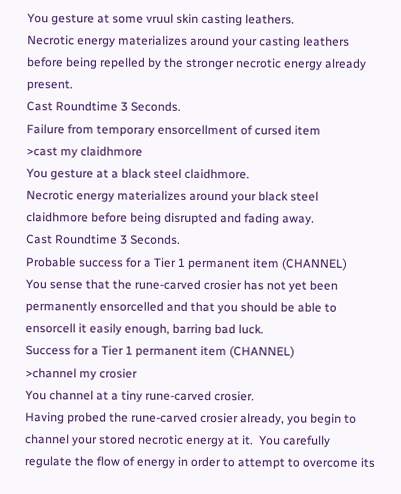You gesture at some vruul skin casting leathers.
Necrotic energy materializes around your casting leathers before being repelled by the stronger necrotic energy already present.
Cast Roundtime 3 Seconds.
Failure from temporary ensorcellment of cursed item
>cast my claidhmore
You gesture at a black steel claidhmore.
Necrotic energy materializes around your black steel claidhmore before being disrupted and fading away.
Cast Roundtime 3 Seconds.
Probable success for a Tier 1 permanent item (CHANNEL)
You sense that the rune-carved crosier has not yet been permanently ensorcelled and that you should be able to ensorcell it easily enough, barring bad luck.
Success for a Tier 1 permanent item (CHANNEL)
>channel my crosier
You channel at a tiny rune-carved crosier.
Having probed the rune-carved crosier already, you begin to channel your stored necrotic energy at it.  You carefully regulate the flow of energy in order to attempt to overcome its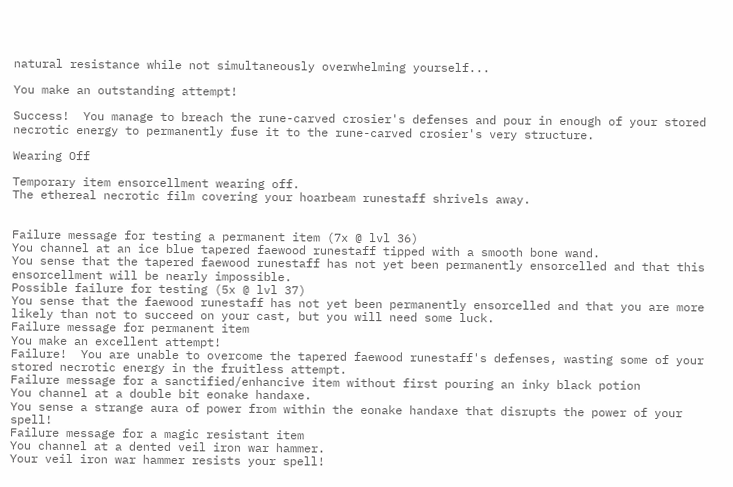natural resistance while not simultaneously overwhelming yourself...

You make an outstanding attempt!

Success!  You manage to breach the rune-carved crosier's defenses and pour in enough of your stored necrotic energy to permanently fuse it to the rune-carved crosier's very structure.

Wearing Off

Temporary item ensorcellment wearing off.
The ethereal necrotic film covering your hoarbeam runestaff shrivels away.


Failure message for testing a permanent item (7x @ lvl 36)
You channel at an ice blue tapered faewood runestaff tipped with a smooth bone wand.
You sense that the tapered faewood runestaff has not yet been permanently ensorcelled and that this ensorcellment will be nearly impossible.
Possible failure for testing (5x @ lvl 37)
You sense that the faewood runestaff has not yet been permanently ensorcelled and that you are more likely than not to succeed on your cast, but you will need some luck.
Failure message for permanent item
You make an excellent attempt!
Failure!  You are unable to overcome the tapered faewood runestaff's defenses, wasting some of your stored necrotic energy in the fruitless attempt.
Failure message for a sanctified/enhancive item without first pouring an inky black potion
You channel at a double bit eonake handaxe.
You sense a strange aura of power from within the eonake handaxe that disrupts the power of your spell!
Failure message for a magic resistant item
You channel at a dented veil iron war hammer.
Your veil iron war hammer resists your spell!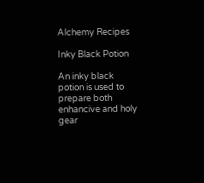Alchemy Recipes

Inky Black Potion

An inky black potion is used to prepare both enhancive and holy gear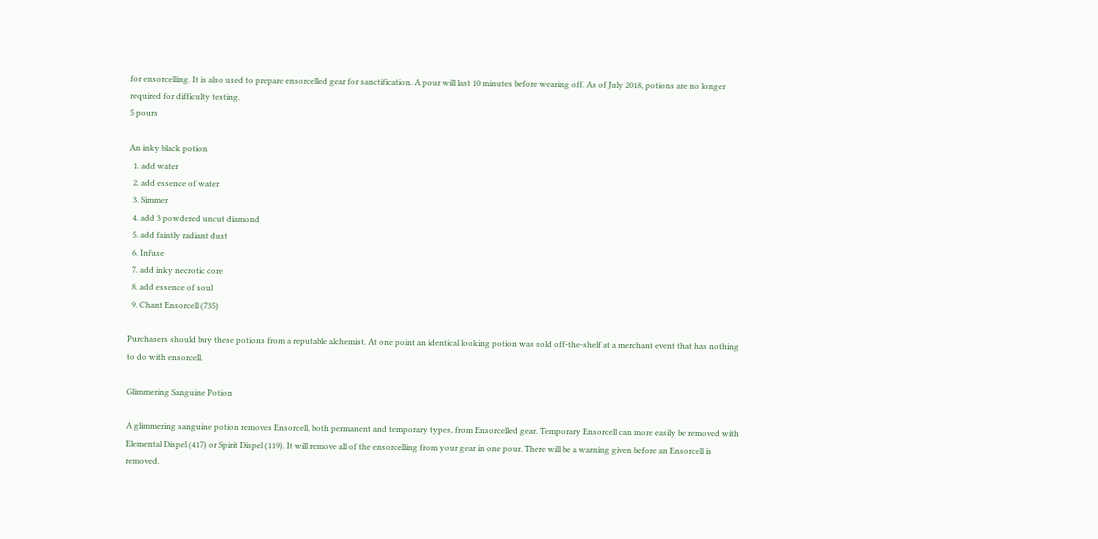for ensorcelling. It is also used to prepare ensorcelled gear for sanctification. A pour will last 10 minutes before wearing off. As of July 2018, potions are no longer required for difficulty testing.
5 pours

An inky black potion
  1. add water
  2. add essence of water
  3. Simmer
  4. add 3 powdered uncut diamond
  5. add faintly radiant dust
  6. Infuse
  7. add inky necrotic core
  8. add essence of soul
  9. Chant Ensorcell (735)

Purchasers should buy these potions from a reputable alchemist. At one point an identical looking potion was sold off-the-shelf at a merchant event that has nothing to do with ensorcell.

Glimmering Sanguine Potion

A glimmering sanguine potion removes Ensorcell, both permanent and temporary types, from Ensorcelled gear. Temporary Ensorcell can more easily be removed with Elemental Dispel (417) or Spirit Dispel (119). It will remove all of the ensorcelling from your gear in one pour. There will be a warning given before an Ensorcell is removed.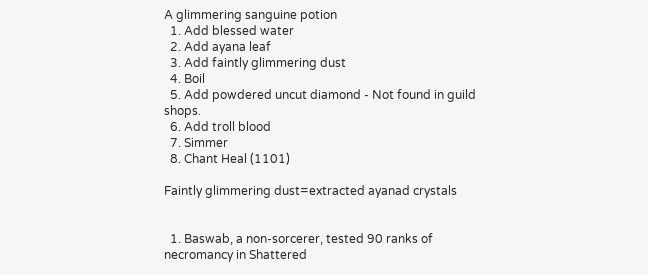A glimmering sanguine potion
  1. Add blessed water
  2. Add ayana leaf
  3. Add faintly glimmering dust
  4. Boil
  5. Add powdered uncut diamond - Not found in guild shops.
  6. Add troll blood
  7. Simmer
  8. Chant Heal (1101)

Faintly glimmering dust=extracted ayanad crystals


  1. Baswab, a non-sorcerer, tested 90 ranks of necromancy in Shattered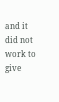and it did not work to give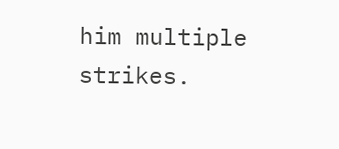him multiple strikes.